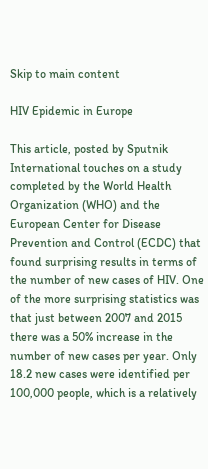Skip to main content

HIV Epidemic in Europe

This article, posted by Sputnik International touches on a study completed by the World Health Organization (WHO) and the European Center for Disease Prevention and Control (ECDC) that found surprising results in terms of the number of new cases of HIV. One of the more surprising statistics was that just between 2007 and 2015 there was a 50% increase in the number of new cases per year. Only 18.2 new cases were identified per 100,000 people, which is a relatively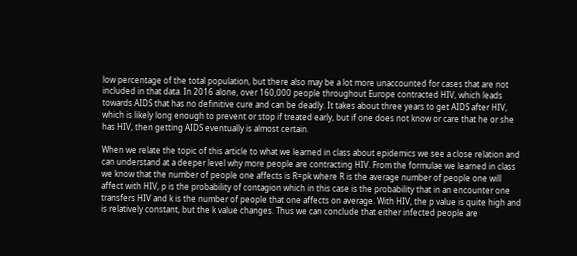low percentage of the total population, but there also may be a lot more unaccounted for cases that are not included in that data. In 2016 alone, over 160,000 people throughout Europe contracted HIV, which leads towards AIDS that has no definitive cure and can be deadly. It takes about three years to get AIDS after HIV, which is likely long enough to prevent or stop if treated early, but if one does not know or care that he or she has HIV, then getting AIDS eventually is almost certain.

When we relate the topic of this article to what we learned in class about epidemics we see a close relation and can understand at a deeper level why more people are contracting HIV. From the formulae we learned in class we know that the number of people one affects is R=pk where R is the average number of people one will affect with HIV, p is the probability of contagion which in this case is the probability that in an encounter one transfers HIV and k is the number of people that one affects on average. With HIV, the p value is quite high and is relatively constant, but the k value changes. Thus we can conclude that either infected people are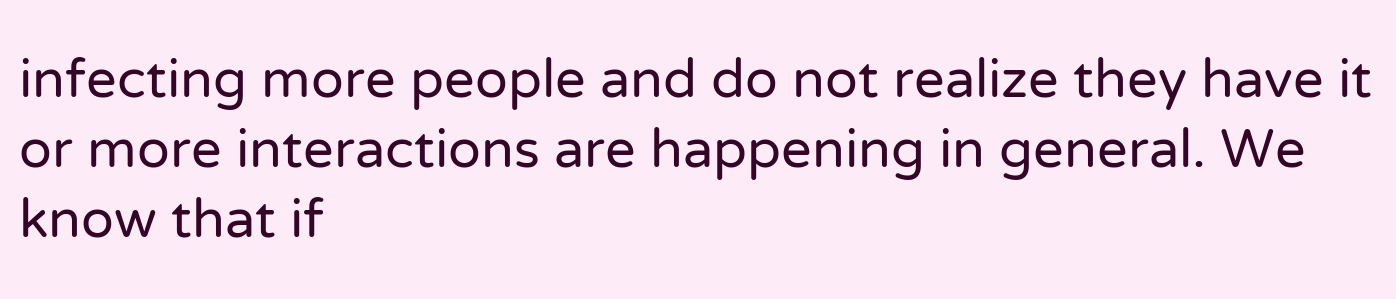infecting more people and do not realize they have it or more interactions are happening in general. We know that if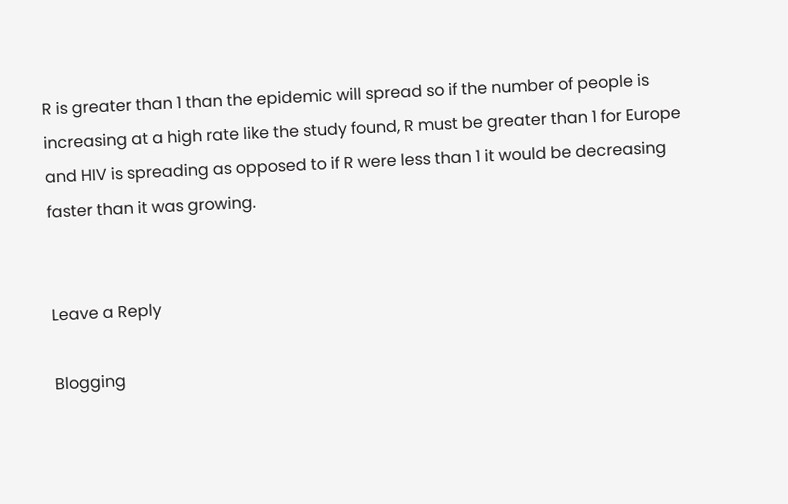R is greater than 1 than the epidemic will spread so if the number of people is increasing at a high rate like the study found, R must be greater than 1 for Europe and HIV is spreading as opposed to if R were less than 1 it would be decreasing faster than it was growing.


Leave a Reply

Blogging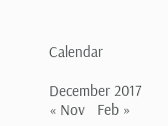Calendar

December 2017
« Nov   Feb »